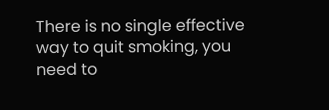There is no single effective way to quit smoking, you need to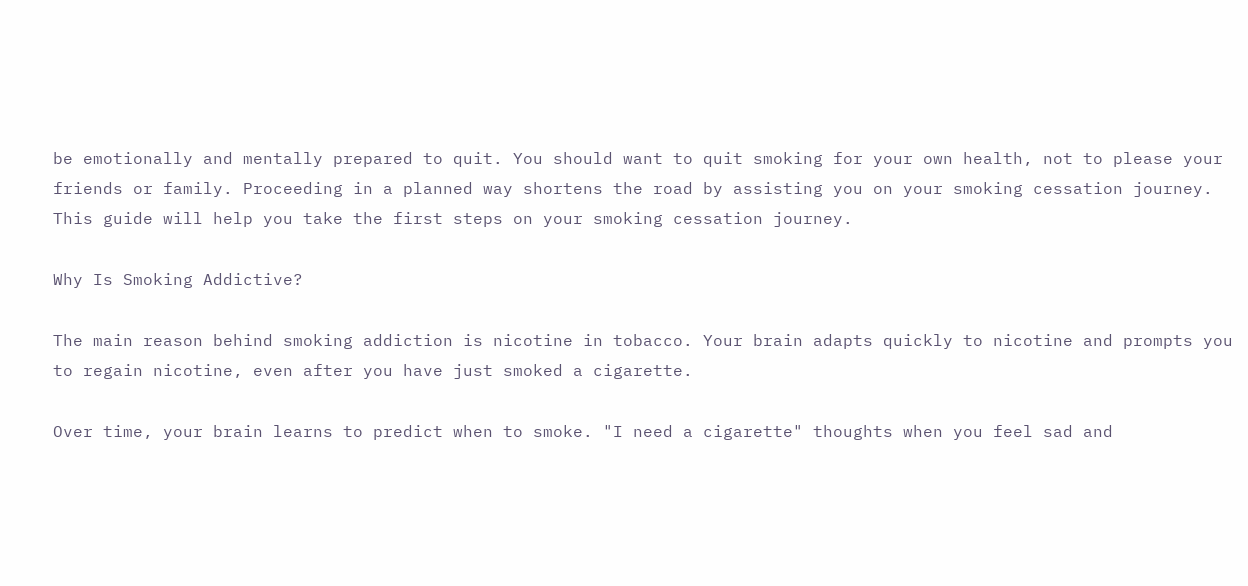be emotionally and mentally prepared to quit. You should want to quit smoking for your own health, not to please your friends or family. Proceeding in a planned way shortens the road by assisting you on your smoking cessation journey. This guide will help you take the first steps on your smoking cessation journey.

Why Is Smoking Addictive?

The main reason behind smoking addiction is nicotine in tobacco. Your brain adapts quickly to nicotine and prompts you to regain nicotine, even after you have just smoked a cigarette.

Over time, your brain learns to predict when to smoke. "I need a cigarette" thoughts when you feel sad and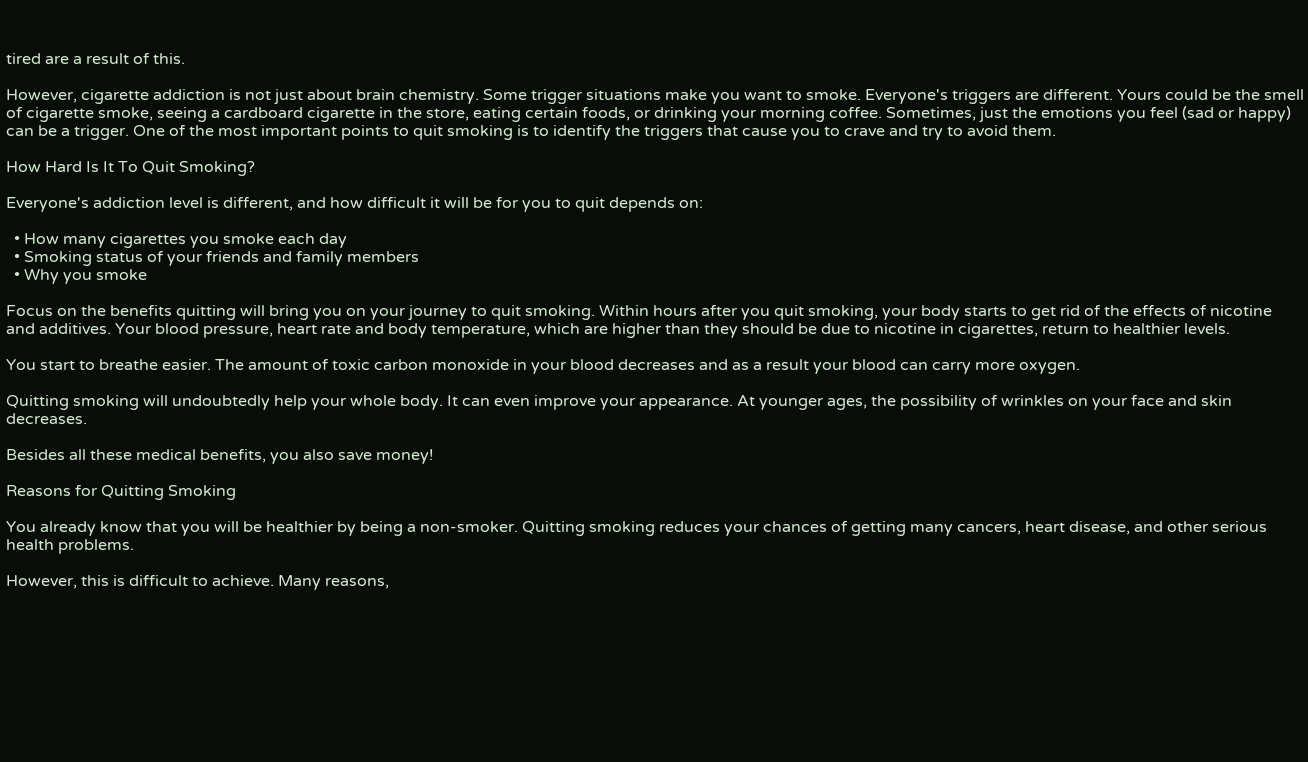tired are a result of this.

However, cigarette addiction is not just about brain chemistry. Some trigger situations make you want to smoke. Everyone's triggers are different. Yours could be the smell of cigarette smoke, seeing a cardboard cigarette in the store, eating certain foods, or drinking your morning coffee. Sometimes, just the emotions you feel (sad or happy) can be a trigger. One of the most important points to quit smoking is to identify the triggers that cause you to crave and try to avoid them.

How Hard Is It To Quit Smoking?

Everyone's addiction level is different, and how difficult it will be for you to quit depends on:

  • How many cigarettes you smoke each day
  • Smoking status of your friends and family members
  • Why you smoke

Focus on the benefits quitting will bring you on your journey to quit smoking. Within hours after you quit smoking, your body starts to get rid of the effects of nicotine and additives. Your blood pressure, heart rate and body temperature, which are higher than they should be due to nicotine in cigarettes, return to healthier levels.

You start to breathe easier. The amount of toxic carbon monoxide in your blood decreases and as a result your blood can carry more oxygen.

Quitting smoking will undoubtedly help your whole body. It can even improve your appearance. At younger ages, the possibility of wrinkles on your face and skin decreases.

Besides all these medical benefits, you also save money!

Reasons for Quitting Smoking

You already know that you will be healthier by being a non-smoker. Quitting smoking reduces your chances of getting many cancers, heart disease, and other serious health problems.

However, this is difficult to achieve. Many reasons,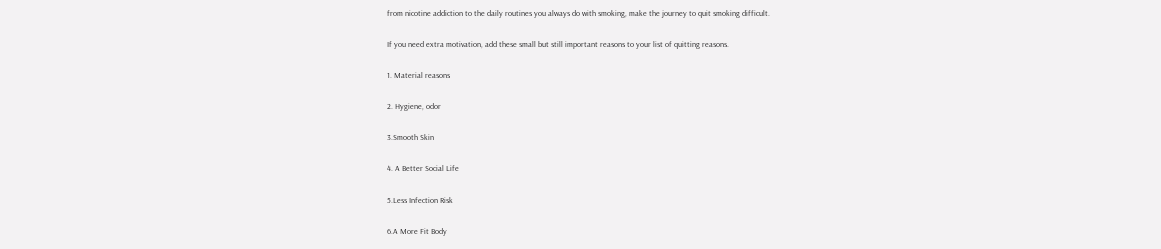from nicotine addiction to the daily routines you always do with smoking, make the journey to quit smoking difficult.

If you need extra motivation, add these small but still important reasons to your list of quitting reasons.

1. Material reasons

2. Hygiene, odor

3.Smooth Skin

4. A Better Social Life

5.Less Infection Risk

6.A More Fit Body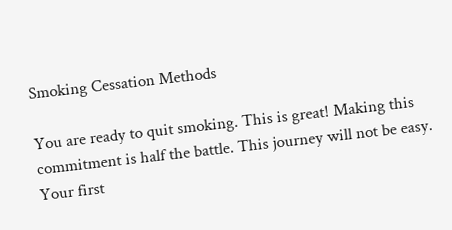Smoking Cessation Methods

You are ready to quit smoking. This is great! Making this commitment is half the battle. This journey will not be easy. Your first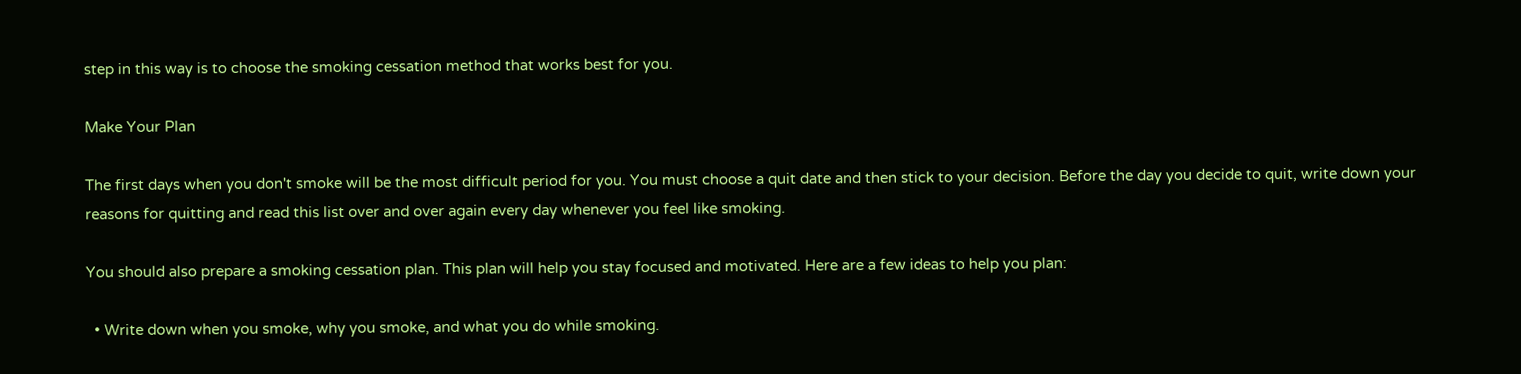step in this way is to choose the smoking cessation method that works best for you.

Make Your Plan

The first days when you don't smoke will be the most difficult period for you. You must choose a quit date and then stick to your decision. Before the day you decide to quit, write down your reasons for quitting and read this list over and over again every day whenever you feel like smoking.

You should also prepare a smoking cessation plan. This plan will help you stay focused and motivated. Here are a few ideas to help you plan:

  • Write down when you smoke, why you smoke, and what you do while smoking.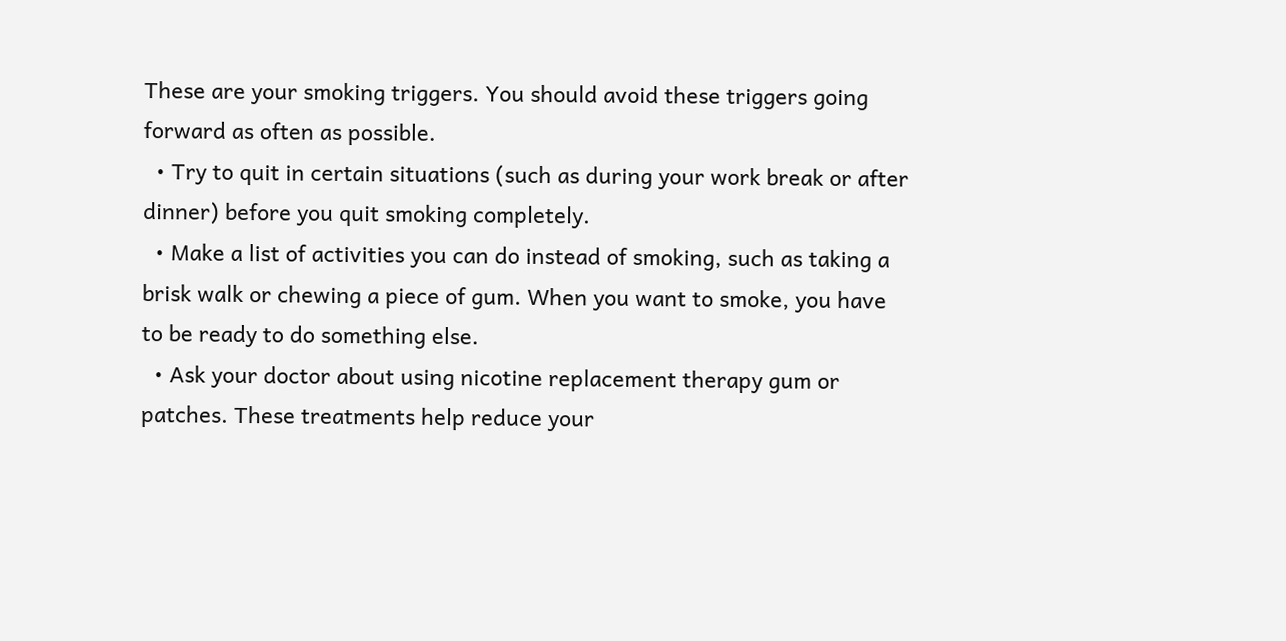These are your smoking triggers. You should avoid these triggers going forward as often as possible.
  • Try to quit in certain situations (such as during your work break or after dinner) before you quit smoking completely.
  • Make a list of activities you can do instead of smoking, such as taking a brisk walk or chewing a piece of gum. When you want to smoke, you have to be ready to do something else.
  • Ask your doctor about using nicotine replacement therapy gum or patches. These treatments help reduce your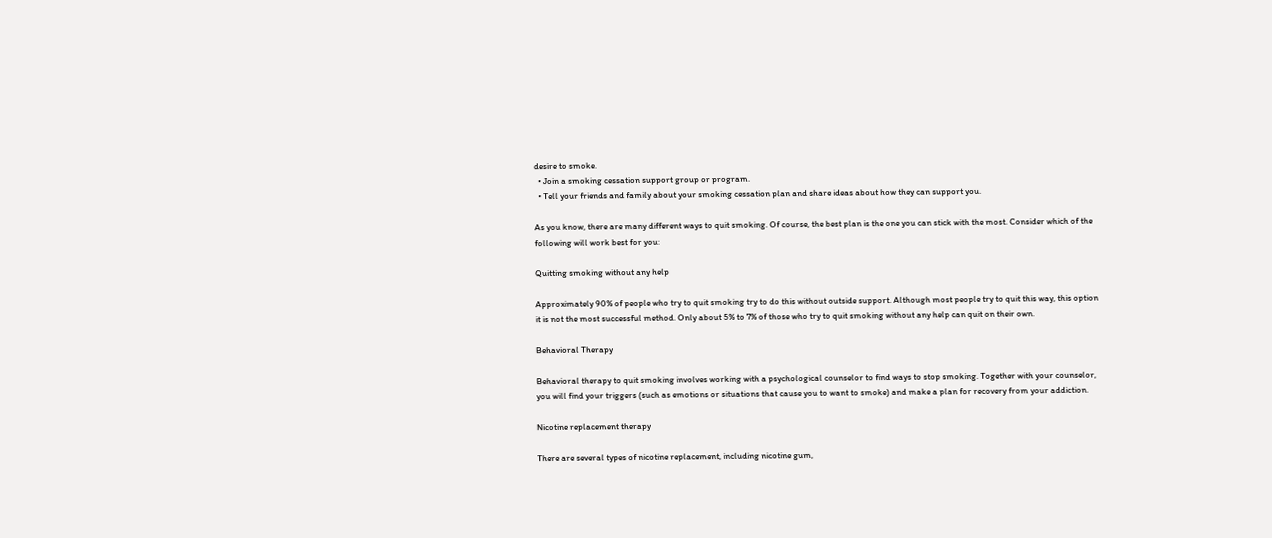desire to smoke.
  • Join a smoking cessation support group or program.
  • Tell your friends and family about your smoking cessation plan and share ideas about how they can support you.

As you know, there are many different ways to quit smoking. Of course, the best plan is the one you can stick with the most. Consider which of the following will work best for you:

Quitting smoking without any help

Approximately 90% of people who try to quit smoking try to do this without outside support. Although most people try to quit this way, this option it is not the most successful method. Only about 5% to 7% of those who try to quit smoking without any help can quit on their own.

Behavioral Therapy

Behavioral therapy to quit smoking involves working with a psychological counselor to find ways to stop smoking. Together with your counselor, you will find your triggers (such as emotions or situations that cause you to want to smoke) and make a plan for recovery from your addiction.

Nicotine replacement therapy

There are several types of nicotine replacement, including nicotine gum,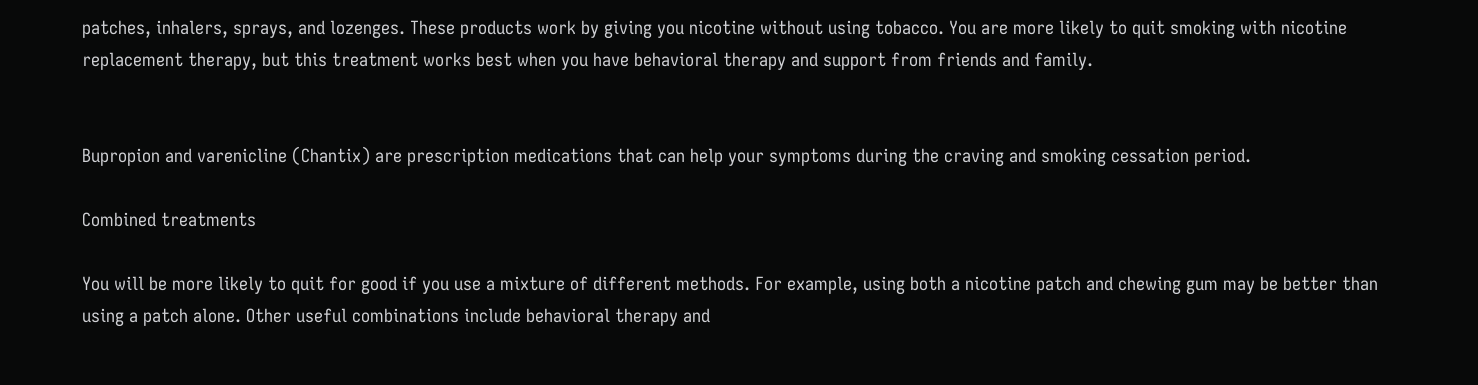patches, inhalers, sprays, and lozenges. These products work by giving you nicotine without using tobacco. You are more likely to quit smoking with nicotine replacement therapy, but this treatment works best when you have behavioral therapy and support from friends and family.


Bupropion and varenicline (Chantix) are prescription medications that can help your symptoms during the craving and smoking cessation period.

Combined treatments

You will be more likely to quit for good if you use a mixture of different methods. For example, using both a nicotine patch and chewing gum may be better than using a patch alone. Other useful combinations include behavioral therapy and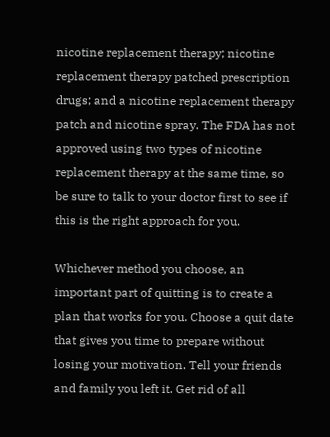nicotine replacement therapy; nicotine replacement therapy patched prescription drugs; and a nicotine replacement therapy patch and nicotine spray. The FDA has not approved using two types of nicotine replacement therapy at the same time, so be sure to talk to your doctor first to see if this is the right approach for you.

Whichever method you choose, an important part of quitting is to create a plan that works for you. Choose a quit date that gives you time to prepare without losing your motivation. Tell your friends and family you left it. Get rid of all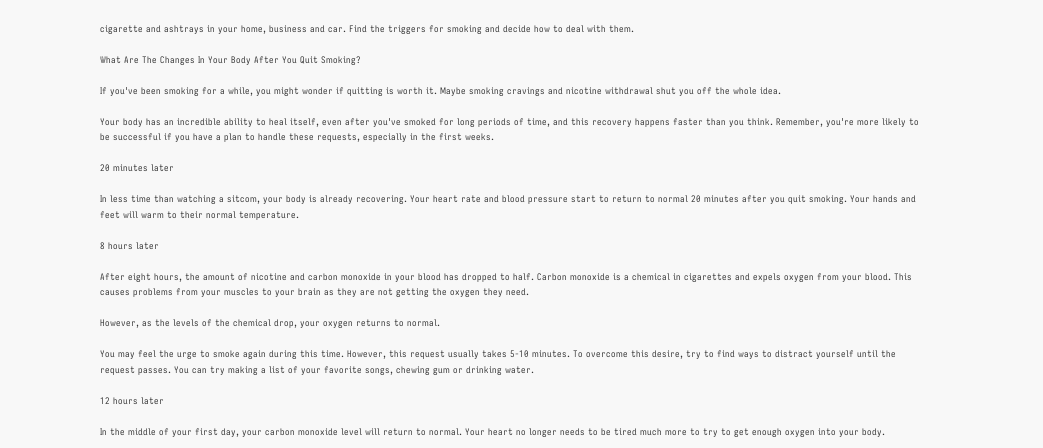cigarette and ashtrays in your home, business and car. Find the triggers for smoking and decide how to deal with them.

What Are The Changes In Your Body After You Quit Smoking?

If you've been smoking for a while, you might wonder if quitting is worth it. Maybe smoking cravings and nicotine withdrawal shut you off the whole idea.

Your body has an incredible ability to heal itself, even after you've smoked for long periods of time, and this recovery happens faster than you think. Remember, you're more likely to be successful if you have a plan to handle these requests, especially in the first weeks.

20 minutes later

In less time than watching a sitcom, your body is already recovering. Your heart rate and blood pressure start to return to normal 20 minutes after you quit smoking. Your hands and feet will warm to their normal temperature.

8 hours later

After eight hours, the amount of nicotine and carbon monoxide in your blood has dropped to half. Carbon monoxide is a chemical in cigarettes and expels oxygen from your blood. This causes problems from your muscles to your brain as they are not getting the oxygen they need.

However, as the levels of the chemical drop, your oxygen returns to normal.

You may feel the urge to smoke again during this time. However, this request usually takes 5-10 minutes. To overcome this desire, try to find ways to distract yourself until the request passes. You can try making a list of your favorite songs, chewing gum or drinking water.

12 hours later

In the middle of your first day, your carbon monoxide level will return to normal. Your heart no longer needs to be tired much more to try to get enough oxygen into your body.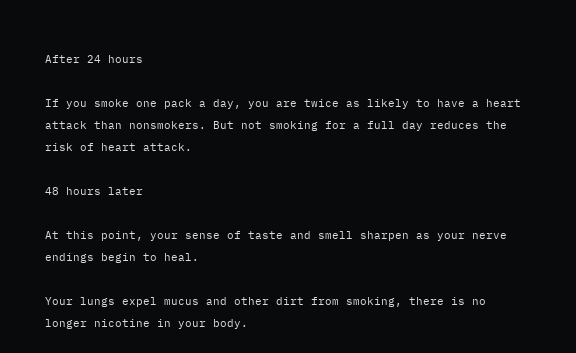After 24 hours

If you smoke one pack a day, you are twice as likely to have a heart attack than nonsmokers. But not smoking for a full day reduces the risk of heart attack.

48 hours later

At this point, your sense of taste and smell sharpen as your nerve endings begin to heal.

Your lungs expel mucus and other dirt from smoking, there is no longer nicotine in your body.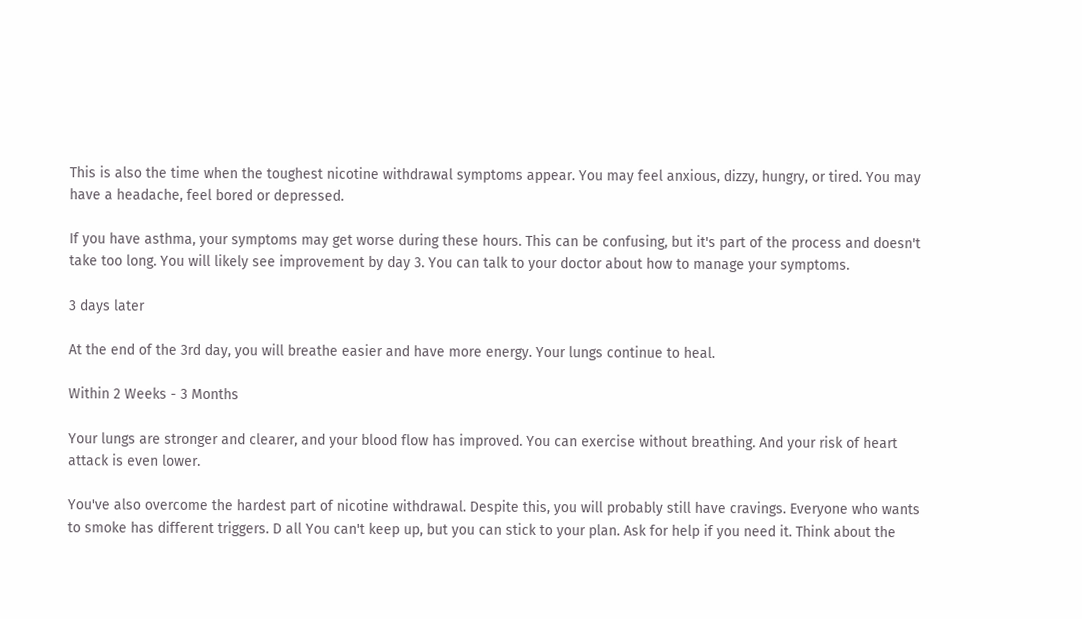This is also the time when the toughest nicotine withdrawal symptoms appear. You may feel anxious, dizzy, hungry, or tired. You may have a headache, feel bored or depressed.

If you have asthma, your symptoms may get worse during these hours. This can be confusing, but it's part of the process and doesn't take too long. You will likely see improvement by day 3. You can talk to your doctor about how to manage your symptoms.

3 days later

At the end of the 3rd day, you will breathe easier and have more energy. Your lungs continue to heal.

Within 2 Weeks - 3 Months

Your lungs are stronger and clearer, and your blood flow has improved. You can exercise without breathing. And your risk of heart attack is even lower.

You've also overcome the hardest part of nicotine withdrawal. Despite this, you will probably still have cravings. Everyone who wants to smoke has different triggers. D all You can't keep up, but you can stick to your plan. Ask for help if you need it. Think about the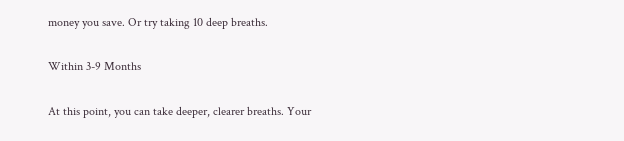money you save. Or try taking 10 deep breaths.

Within 3-9 Months

At this point, you can take deeper, clearer breaths. Your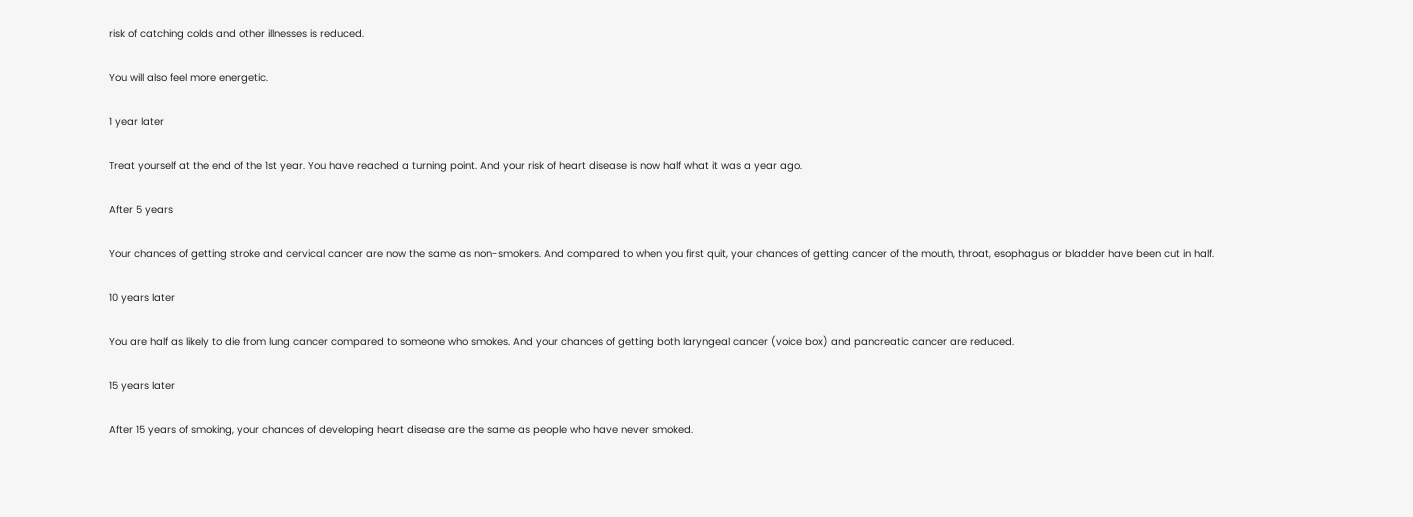risk of catching colds and other illnesses is reduced.

You will also feel more energetic.

1 year later

Treat yourself at the end of the 1st year. You have reached a turning point. And your risk of heart disease is now half what it was a year ago.

After 5 years

Your chances of getting stroke and cervical cancer are now the same as non-smokers. And compared to when you first quit, your chances of getting cancer of the mouth, throat, esophagus or bladder have been cut in half.

10 years later

You are half as likely to die from lung cancer compared to someone who smokes. And your chances of getting both laryngeal cancer (voice box) and pancreatic cancer are reduced.

15 years later

After 15 years of smoking, your chances of developing heart disease are the same as people who have never smoked.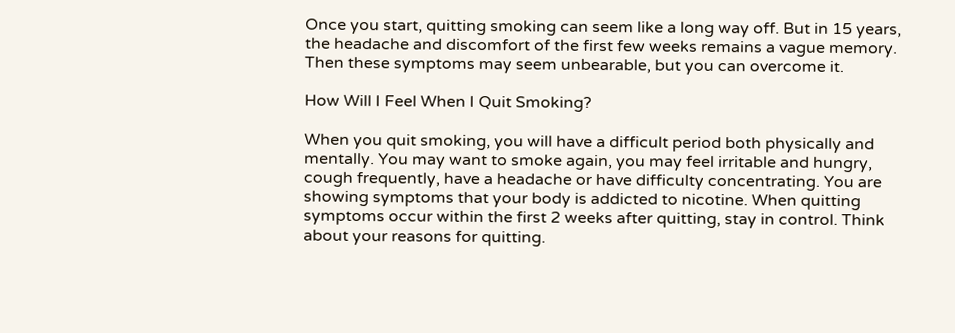Once you start, quitting smoking can seem like a long way off. But in 15 years, the headache and discomfort of the first few weeks remains a vague memory. Then these symptoms may seem unbearable, but you can overcome it.

How Will I Feel When I Quit Smoking?

When you quit smoking, you will have a difficult period both physically and mentally. You may want to smoke again, you may feel irritable and hungry, cough frequently, have a headache or have difficulty concentrating. You are showing symptoms that your body is addicted to nicotine. When quitting symptoms occur within the first 2 weeks after quitting, stay in control. Think about your reasons for quitting.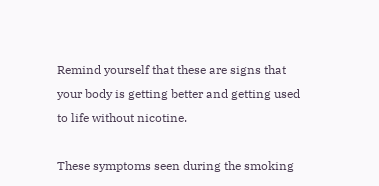Remind yourself that these are signs that your body is getting better and getting used to life without nicotine.

These symptoms seen during the smoking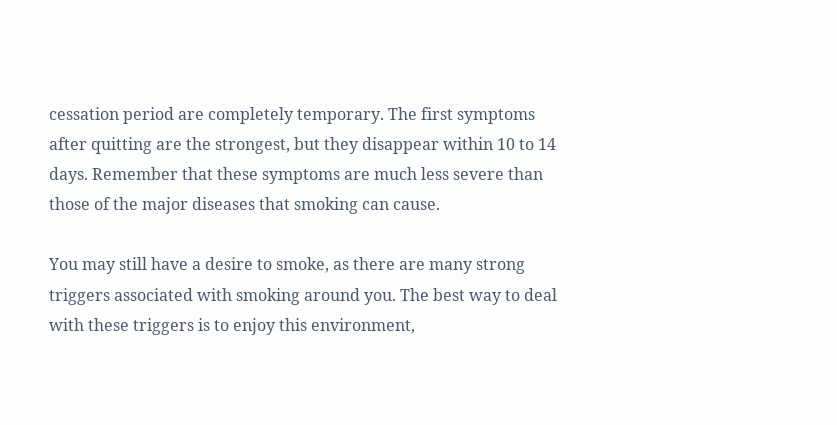cessation period are completely temporary. The first symptoms after quitting are the strongest, but they disappear within 10 to 14 days. Remember that these symptoms are much less severe than those of the major diseases that smoking can cause.

You may still have a desire to smoke, as there are many strong triggers associated with smoking around you. The best way to deal with these triggers is to enjoy this environment,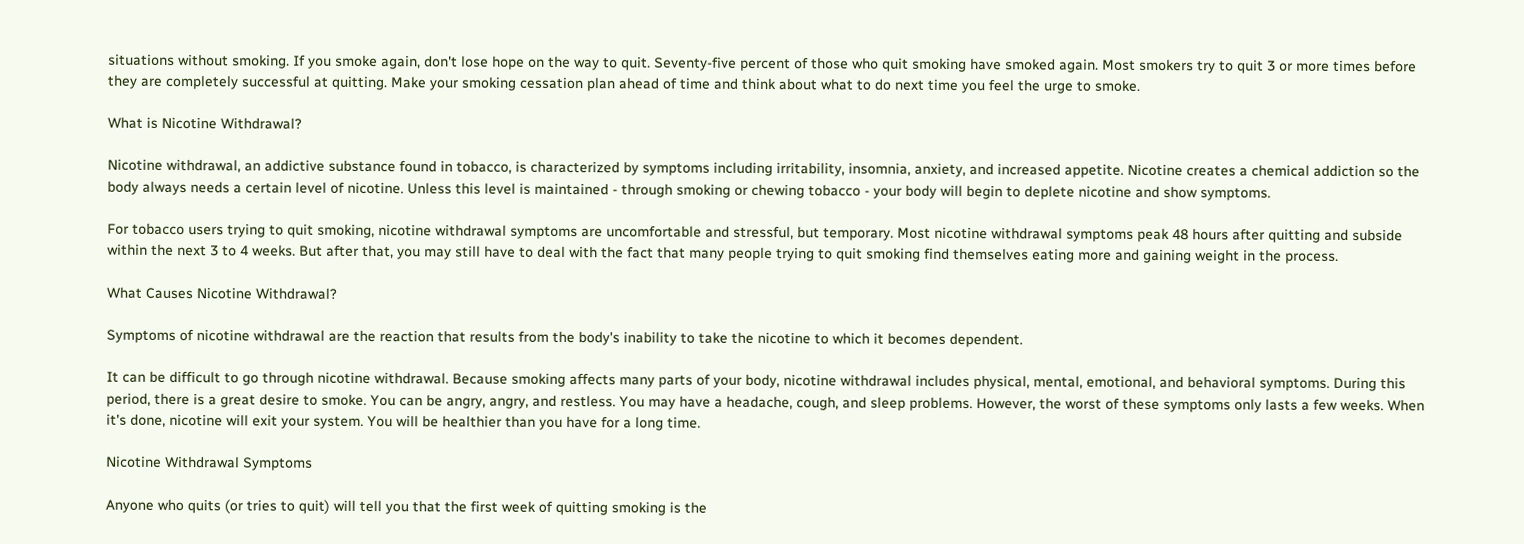situations without smoking. If you smoke again, don't lose hope on the way to quit. Seventy-five percent of those who quit smoking have smoked again. Most smokers try to quit 3 or more times before they are completely successful at quitting. Make your smoking cessation plan ahead of time and think about what to do next time you feel the urge to smoke.

What is Nicotine Withdrawal?

Nicotine withdrawal, an addictive substance found in tobacco, is characterized by symptoms including irritability, insomnia, anxiety, and increased appetite. Nicotine creates a chemical addiction so the body always needs a certain level of nicotine. Unless this level is maintained - through smoking or chewing tobacco - your body will begin to deplete nicotine and show symptoms.

For tobacco users trying to quit smoking, nicotine withdrawal symptoms are uncomfortable and stressful, but temporary. Most nicotine withdrawal symptoms peak 48 hours after quitting and subside within the next 3 to 4 weeks. But after that, you may still have to deal with the fact that many people trying to quit smoking find themselves eating more and gaining weight in the process.

What Causes Nicotine Withdrawal?

Symptoms of nicotine withdrawal are the reaction that results from the body's inability to take the nicotine to which it becomes dependent.

It can be difficult to go through nicotine withdrawal. Because smoking affects many parts of your body, nicotine withdrawal includes physical, mental, emotional, and behavioral symptoms. During this period, there is a great desire to smoke. You can be angry, angry, and restless. You may have a headache, cough, and sleep problems. However, the worst of these symptoms only lasts a few weeks. When it's done, nicotine will exit your system. You will be healthier than you have for a long time.

Nicotine Withdrawal Symptoms

Anyone who quits (or tries to quit) will tell you that the first week of quitting smoking is the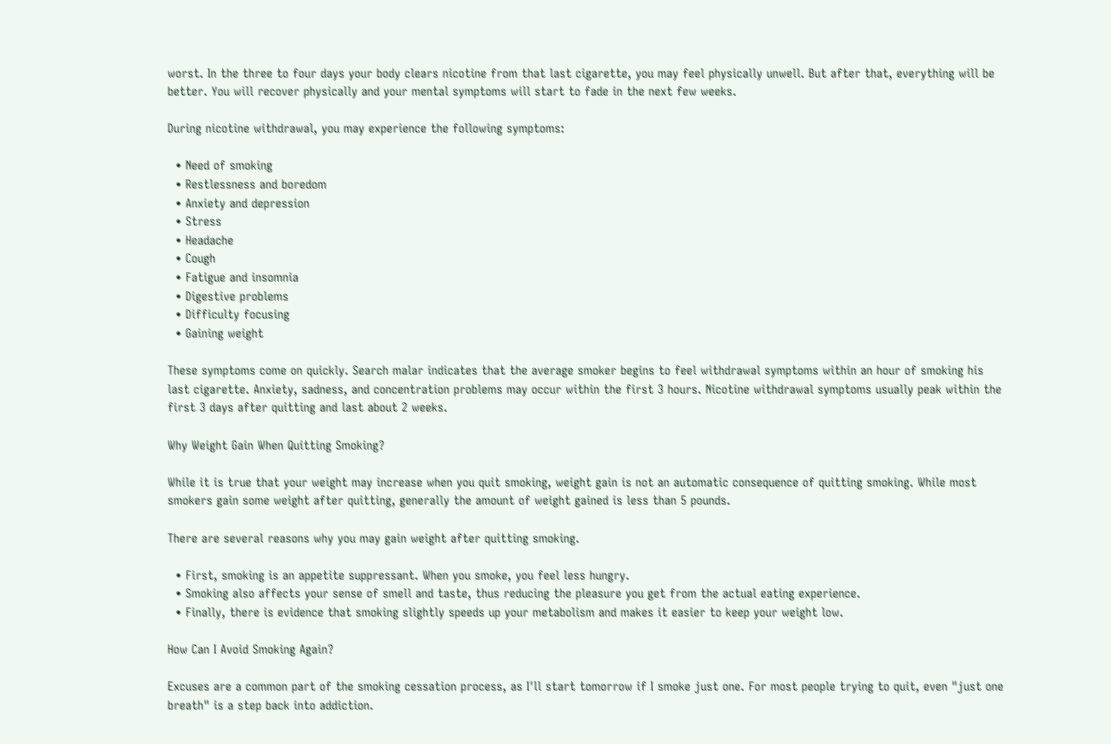worst. In the three to four days your body clears nicotine from that last cigarette, you may feel physically unwell. But after that, everything will be better. You will recover physically and your mental symptoms will start to fade in the next few weeks.

During nicotine withdrawal, you may experience the following symptoms:

  • Need of smoking
  • Restlessness and boredom
  • Anxiety and depression
  • Stress
  • Headache
  • Cough
  • Fatigue and insomnia
  • Digestive problems
  • Difficulty focusing
  • Gaining weight

These symptoms come on quickly. Search malar indicates that the average smoker begins to feel withdrawal symptoms within an hour of smoking his last cigarette. Anxiety, sadness, and concentration problems may occur within the first 3 hours. Nicotine withdrawal symptoms usually peak within the first 3 days after quitting and last about 2 weeks.

Why Weight Gain When Quitting Smoking?

While it is true that your weight may increase when you quit smoking, weight gain is not an automatic consequence of quitting smoking. While most smokers gain some weight after quitting, generally the amount of weight gained is less than 5 pounds.

There are several reasons why you may gain weight after quitting smoking.

  • First, smoking is an appetite suppressant. When you smoke, you feel less hungry.
  • Smoking also affects your sense of smell and taste, thus reducing the pleasure you get from the actual eating experience.
  • Finally, there is evidence that smoking slightly speeds up your metabolism and makes it easier to keep your weight low.

How Can I Avoid Smoking Again?

Excuses are a common part of the smoking cessation process, as I'll start tomorrow if I smoke just one. For most people trying to quit, even "just one breath" is a step back into addiction.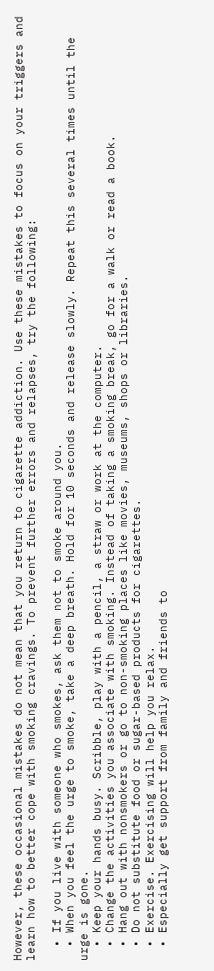However, these occasional mistakes do not mean that you return to cigarette addiction. Use these mistakes to focus on your triggers and learn how to better cope with smoking cravings. To prevent further errors and relapses, try the following:

  • If you live with someone who smokes, ask them not to smoke around you.
  • When you feel the urge to smoke, take a deep breath. Hold for 10 seconds and release slowly. Repeat this several times until the urge is gone.
  • Keep your hands busy. Scribble, play with a pencil, a straw or work at the computer.
  • Change the activities you associate with smoking. Instead of taking a smoking break, go for a walk or read a book.
  • Hang out with nonsmokers or go to non-smoking places like movies, museums, shops or libraries.
  • Do not substitute food or sugar-based products for cigarettes.
  • Exercise. Exercising will help you relax.
  • Especially get support from family and friends to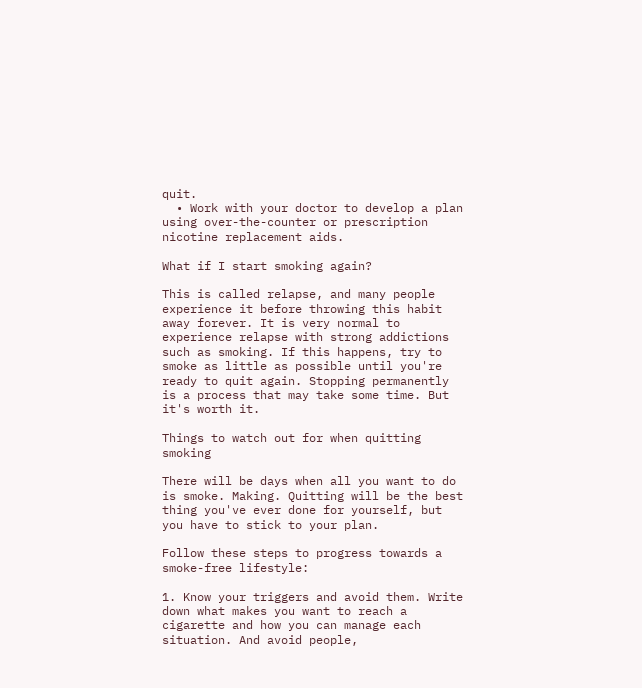quit.
  • Work with your doctor to develop a plan using over-the-counter or prescription nicotine replacement aids.

What if I start smoking again?

This is called relapse, and many people experience it before throwing this habit away forever. It is very normal to experience relapse with strong addictions such as smoking. If this happens, try to smoke as little as possible until you're ready to quit again. Stopping permanently is a process that may take some time. But it's worth it.

Things to watch out for when quitting smoking

There will be days when all you want to do is smoke. Making. Quitting will be the best thing you've ever done for yourself, but you have to stick to your plan.

Follow these steps to progress towards a smoke-free lifestyle:

1. Know your triggers and avoid them. Write down what makes you want to reach a cigarette and how you can manage each situation. And avoid people,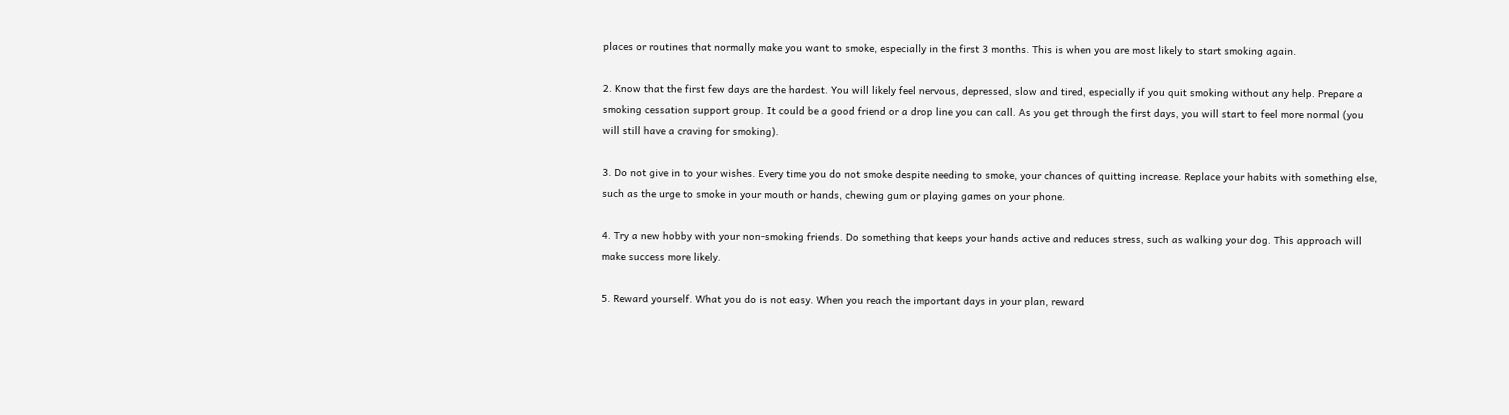places or routines that normally make you want to smoke, especially in the first 3 months. This is when you are most likely to start smoking again.

2. Know that the first few days are the hardest. You will likely feel nervous, depressed, slow and tired, especially if you quit smoking without any help. Prepare a smoking cessation support group. It could be a good friend or a drop line you can call. As you get through the first days, you will start to feel more normal (you will still have a craving for smoking).

3. Do not give in to your wishes. Every time you do not smoke despite needing to smoke, your chances of quitting increase. Replace your habits with something else, such as the urge to smoke in your mouth or hands, chewing gum or playing games on your phone.

4. Try a new hobby with your non-smoking friends. Do something that keeps your hands active and reduces stress, such as walking your dog. This approach will make success more likely.

5. Reward yourself. What you do is not easy. When you reach the important days in your plan, reward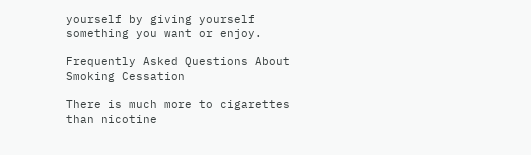yourself by giving yourself something you want or enjoy.

Frequently Asked Questions About Smoking Cessation

There is much more to cigarettes than nicotine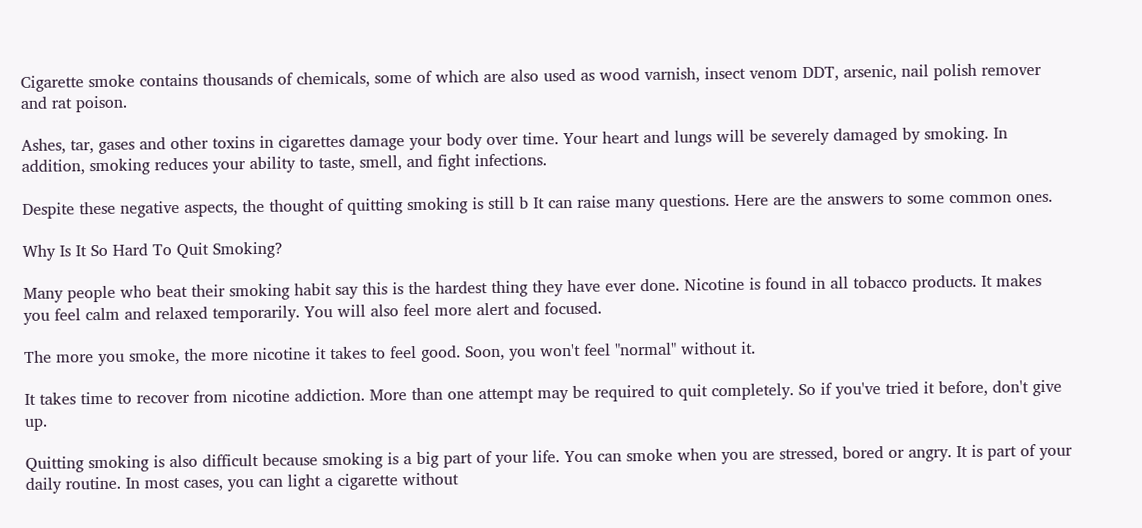Cigarette smoke contains thousands of chemicals, some of which are also used as wood varnish, insect venom DDT, arsenic, nail polish remover and rat poison.

Ashes, tar, gases and other toxins in cigarettes damage your body over time. Your heart and lungs will be severely damaged by smoking. In addition, smoking reduces your ability to taste, smell, and fight infections.

Despite these negative aspects, the thought of quitting smoking is still b It can raise many questions. Here are the answers to some common ones.

Why Is It So Hard To Quit Smoking?

Many people who beat their smoking habit say this is the hardest thing they have ever done. Nicotine is found in all tobacco products. It makes you feel calm and relaxed temporarily. You will also feel more alert and focused.

The more you smoke, the more nicotine it takes to feel good. Soon, you won't feel "normal" without it.

It takes time to recover from nicotine addiction. More than one attempt may be required to quit completely. So if you've tried it before, don't give up.

Quitting smoking is also difficult because smoking is a big part of your life. You can smoke when you are stressed, bored or angry. It is part of your daily routine. In most cases, you can light a cigarette without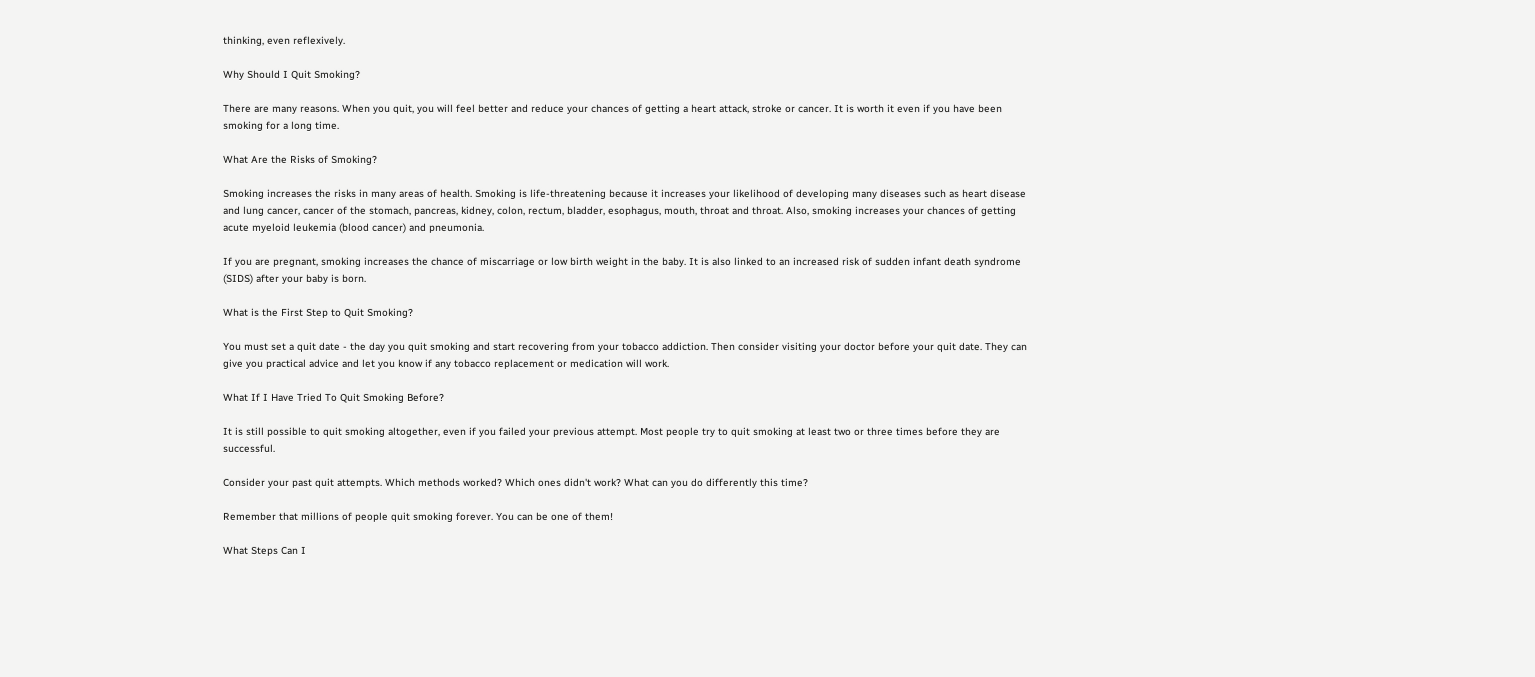thinking, even reflexively.

Why Should I Quit Smoking?

There are many reasons. When you quit, you will feel better and reduce your chances of getting a heart attack, stroke or cancer. It is worth it even if you have been smoking for a long time.

What Are the Risks of Smoking?

Smoking increases the risks in many areas of health. Smoking is life-threatening because it increases your likelihood of developing many diseases such as heart disease and lung cancer, cancer of the stomach, pancreas, kidney, colon, rectum, bladder, esophagus, mouth, throat and throat. Also, smoking increases your chances of getting acute myeloid leukemia (blood cancer) and pneumonia.

If you are pregnant, smoking increases the chance of miscarriage or low birth weight in the baby. It is also linked to an increased risk of sudden infant death syndrome (SIDS) after your baby is born.

What is the First Step to Quit Smoking?

You must set a quit date - the day you quit smoking and start recovering from your tobacco addiction. Then consider visiting your doctor before your quit date. They can give you practical advice and let you know if any tobacco replacement or medication will work.

What If I Have Tried To Quit Smoking Before?

It is still possible to quit smoking altogether, even if you failed your previous attempt. Most people try to quit smoking at least two or three times before they are successful.

Consider your past quit attempts. Which methods worked? Which ones didn't work? What can you do differently this time?

Remember that millions of people quit smoking forever. You can be one of them!

What Steps Can I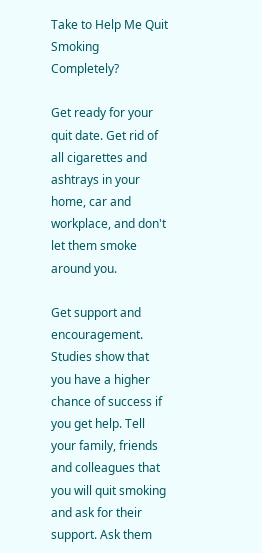Take to Help Me Quit Smoking Completely?

Get ready for your quit date. Get rid of all cigarettes and ashtrays in your home, car and workplace, and don't let them smoke around you.

Get support and encouragement. Studies show that you have a higher chance of success if you get help. Tell your family, friends and colleagues that you will quit smoking and ask for their support. Ask them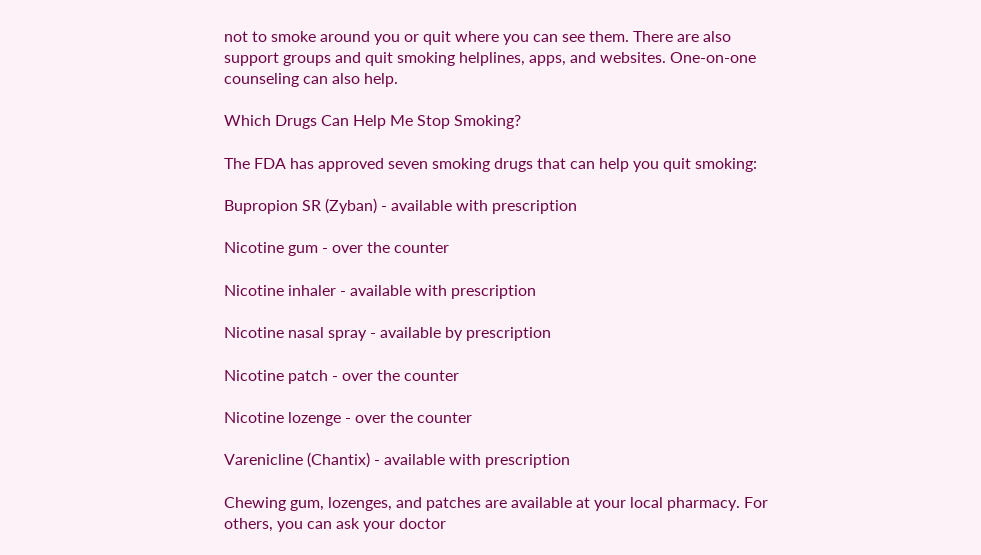not to smoke around you or quit where you can see them. There are also support groups and quit smoking helplines, apps, and websites. One-on-one counseling can also help.

Which Drugs Can Help Me Stop Smoking?

The FDA has approved seven smoking drugs that can help you quit smoking:

Bupropion SR (Zyban) - available with prescription

Nicotine gum - over the counter

Nicotine inhaler - available with prescription

Nicotine nasal spray - available by prescription

Nicotine patch - over the counter

Nicotine lozenge - over the counter

Varenicline (Chantix) - available with prescription

Chewing gum, lozenges, and patches are available at your local pharmacy. For others, you can ask your doctor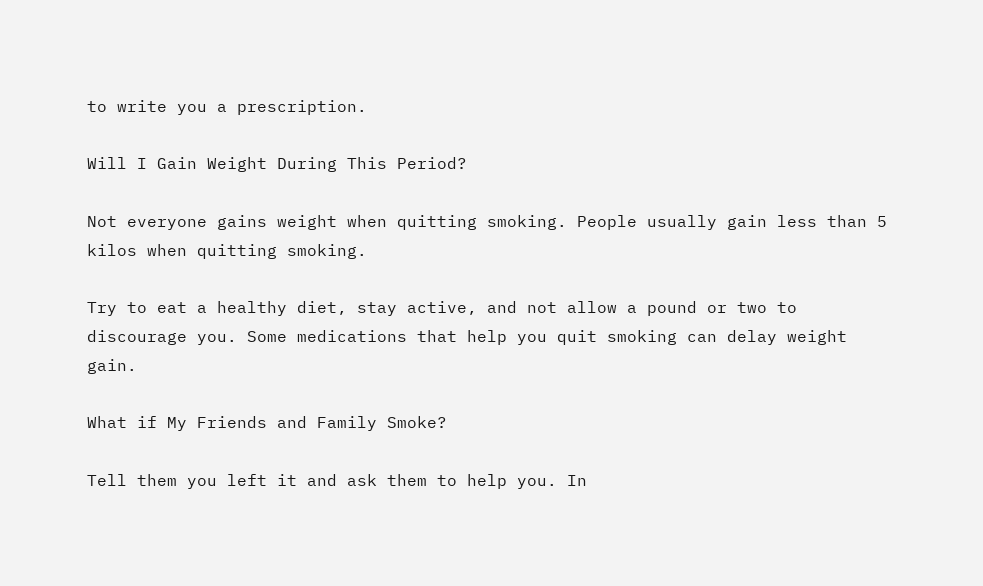to write you a prescription.

Will I Gain Weight During This Period?

Not everyone gains weight when quitting smoking. People usually gain less than 5 kilos when quitting smoking.

Try to eat a healthy diet, stay active, and not allow a pound or two to discourage you. Some medications that help you quit smoking can delay weight gain.

What if My Friends and Family Smoke?

Tell them you left it and ask them to help you. In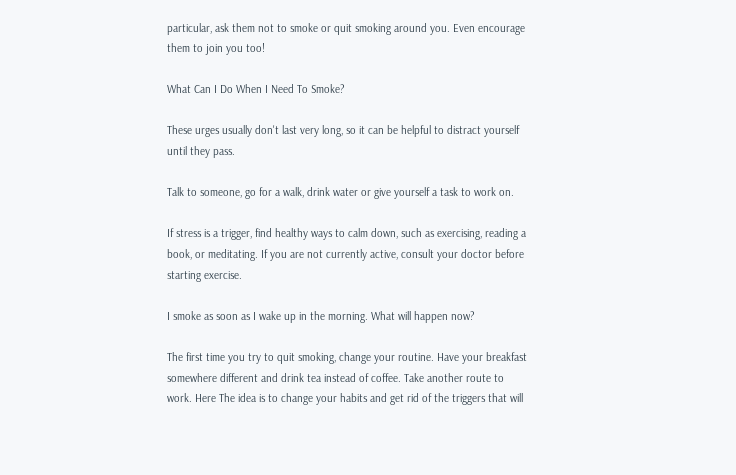particular, ask them not to smoke or quit smoking around you. Even encourage them to join you too!

What Can I Do When I Need To Smoke?

These urges usually don't last very long, so it can be helpful to distract yourself until they pass.

Talk to someone, go for a walk, drink water or give yourself a task to work on.

If stress is a trigger, find healthy ways to calm down, such as exercising, reading a book, or meditating. If you are not currently active, consult your doctor before starting exercise.

I smoke as soon as I wake up in the morning. What will happen now?

The first time you try to quit smoking, change your routine. Have your breakfast somewhere different and drink tea instead of coffee. Take another route to work. Here The idea is to change your habits and get rid of the triggers that will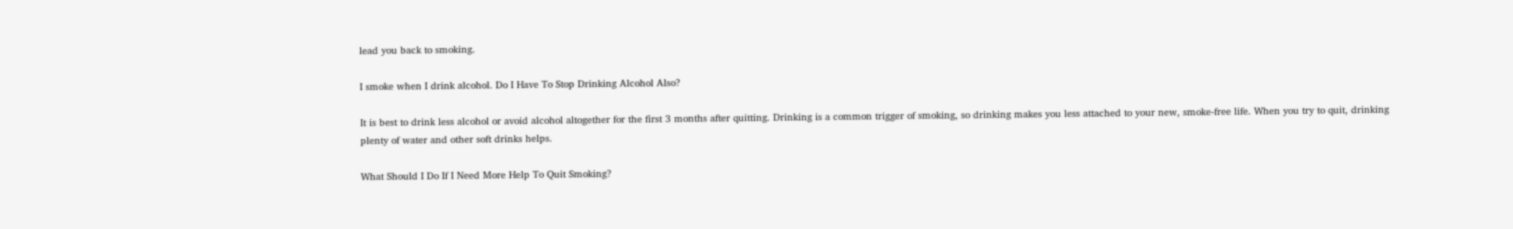lead you back to smoking.

I smoke when I drink alcohol. Do I Have To Stop Drinking Alcohol Also?

It is best to drink less alcohol or avoid alcohol altogether for the first 3 months after quitting. Drinking is a common trigger of smoking, so drinking makes you less attached to your new, smoke-free life. When you try to quit, drinking plenty of water and other soft drinks helps.

What Should I Do If I Need More Help To Quit Smoking?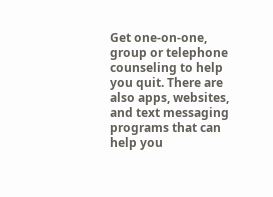Get one-on-one, group or telephone counseling to help you quit. There are also apps, websites, and text messaging programs that can help you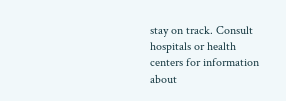stay on track. Consult hospitals or health centers for information about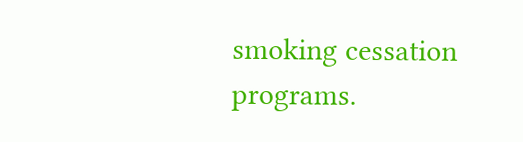smoking cessation programs.